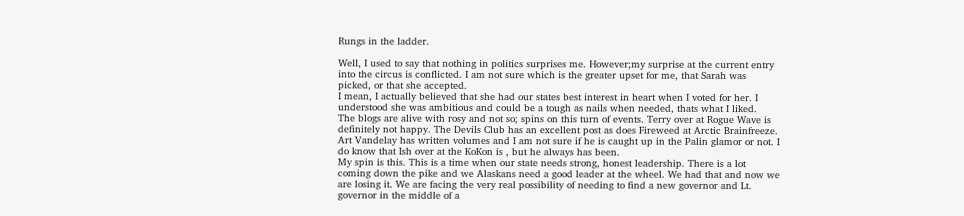Rungs in the ladder.

Well, I used to say that nothing in politics surprises me. However;my surprise at the current entry into the circus is conflicted. I am not sure which is the greater upset for me, that Sarah was picked, or that she accepted.
I mean, I actually believed that she had our states best interest in heart when I voted for her. I understood she was ambitious and could be a tough as nails when needed, thats what I liked.
The blogs are alive with rosy and not so; spins on this turn of events. Terry over at Rogue Wave is definitely not happy. The Devils Club has an excellent post as does Fireweed at Arctic Brainfreeze. Art Vandelay has written volumes and I am not sure if he is caught up in the Palin glamor or not. I do know that Ish over at the KoKon is , but he always has been.
My spin is this. This is a time when our state needs strong, honest leadership. There is a lot coming down the pike and we Alaskans need a good leader at the wheel. We had that and now we are losing it. We are facing the very real possibility of needing to find a new governor and Lt. governor in the middle of a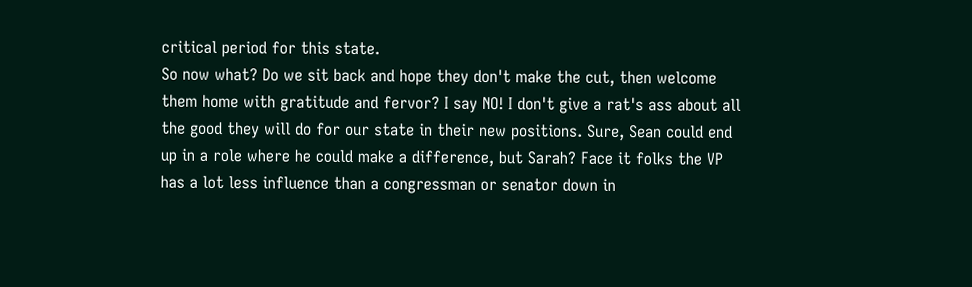critical period for this state.
So now what? Do we sit back and hope they don't make the cut, then welcome them home with gratitude and fervor? I say NO! I don't give a rat's ass about all the good they will do for our state in their new positions. Sure, Sean could end up in a role where he could make a difference, but Sarah? Face it folks the VP has a lot less influence than a congressman or senator down in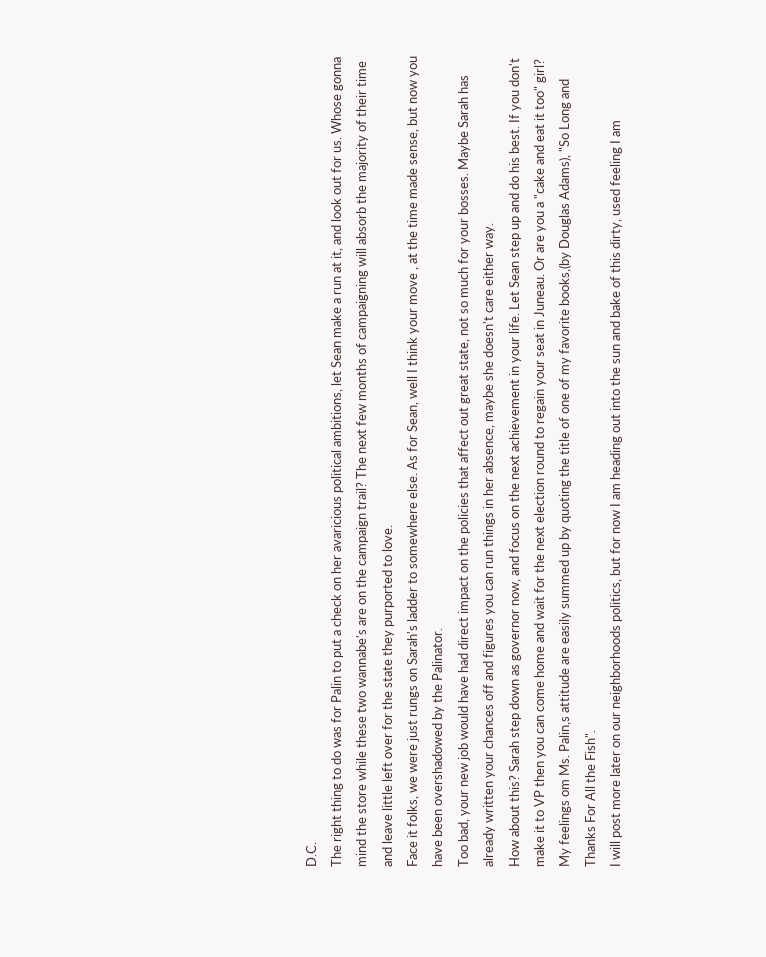D.C.
The right thing to do was for Palin to put a check on her avaricious political ambitions, let Sean make a run at it, and look out for us. Whose gonna mind the store while these two wannabe's are on the campaign trail? The next few months of campaigning will absorb the majority of their time and leave little left over for the state they purported to love.
Face it folks, we were just rungs on Sarah's ladder to somewhere else. As for Sean, well I think your move , at the time made sense, but now you have been overshadowed by the Palinator.
Too bad, your new job would have had direct impact on the policies that affect out great state, not so much for your bosses. Maybe Sarah has already written your chances off and figures you can run things in her absence, maybe she doesn't care either way.
How about this? Sarah step down as governor now, and focus on the next achievement in your life. Let Sean step up and do his best. If you don't make it to VP then you can come home and wait for the next election round to regain your seat in Juneau. Or are you a "cake and eat it too" girl?
My feelings om Ms. Palin,s attitude are easily summed up by quoting the title of one of my favorite books,(by Douglas Adams), "So Long and Thanks For All the Fish".
I will post more later on our neighborhoods politics, but for now I am heading out into the sun and bake of this dirty, used feeling I am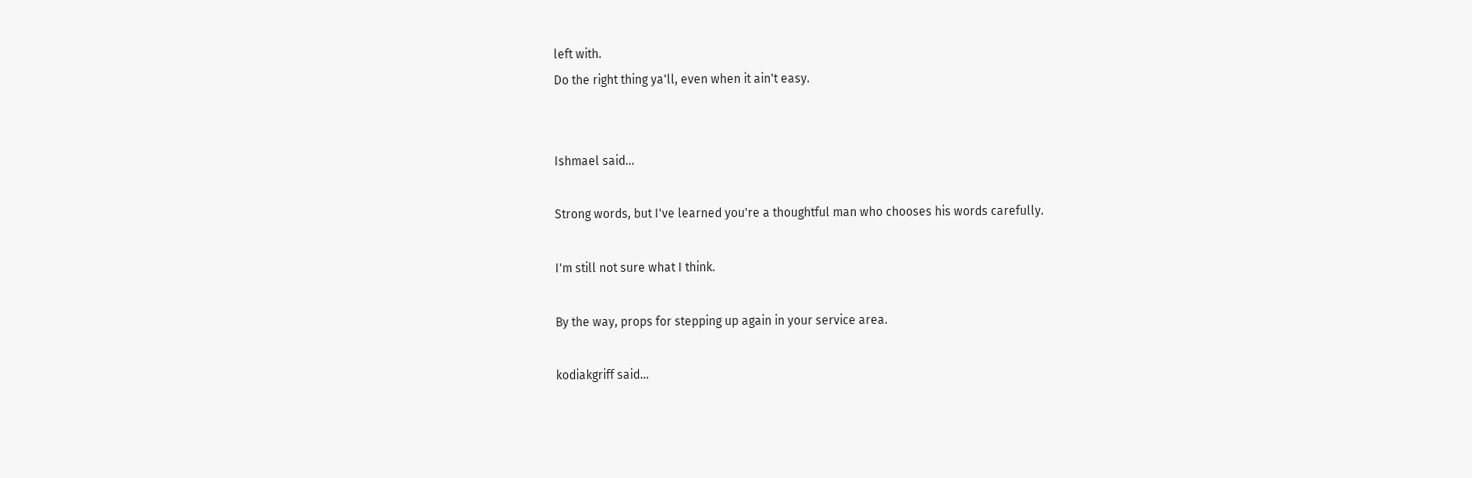left with.
Do the right thing ya'll, even when it ain't easy.


Ishmael said...

Strong words, but I've learned you're a thoughtful man who chooses his words carefully.

I'm still not sure what I think.

By the way, props for stepping up again in your service area.

kodiakgriff said...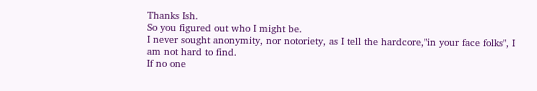Thanks Ish.
So you figured out who I might be.
I never sought anonymity, nor notoriety, as I tell the hardcore,"in your face folks", I am not hard to find.
If no one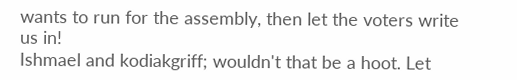wants to run for the assembly, then let the voters write us in!
Ishmael and kodiakgriff; wouldn't that be a hoot. Let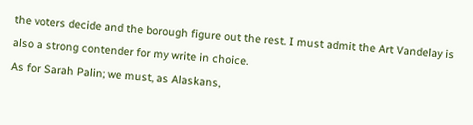the voters decide and the borough figure out the rest. I must admit the Art Vandelay is also a strong contender for my write in choice.
As for Sarah Palin; we must, as Alaskans,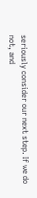seriously consider our next step. If we do not, and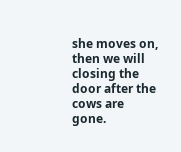she moves on, then we will closing the door after the cows are gone.